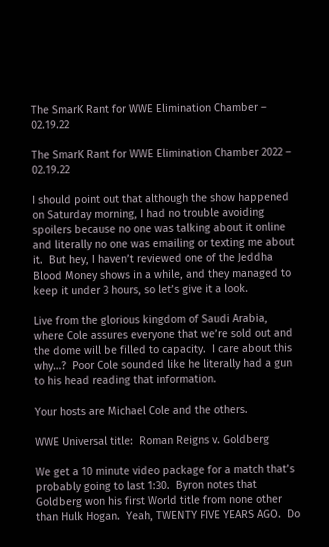The SmarK Rant for WWE Elimination Chamber – 02.19.22

The SmarK Rant for WWE Elimination Chamber 2022 – 02.19.22

I should point out that although the show happened on Saturday morning, I had no trouble avoiding spoilers because no one was talking about it online and literally no one was emailing or texting me about it.  But hey, I haven’t reviewed one of the Jeddha Blood Money shows in a while, and they managed to keep it under 3 hours, so let’s give it a look.

Live from the glorious kingdom of Saudi Arabia, where Cole assures everyone that we’re sold out and the dome will be filled to capacity.  I care about this why…?  Poor Cole sounded like he literally had a gun to his head reading that information.

Your hosts are Michael Cole and the others.

WWE Universal title:  Roman Reigns v. Goldberg

We get a 10 minute video package for a match that’s probably going to last 1:30.  Byron notes that Goldberg won his first World title from none other than Hulk Hogan.  Yeah, TWENTY FIVE YEARS AGO.  Do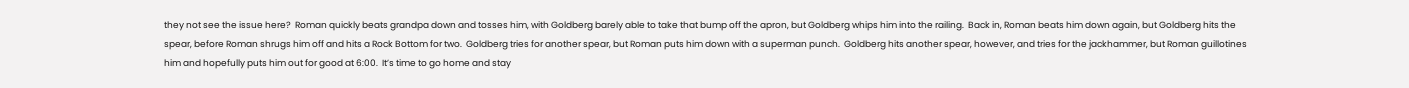they not see the issue here?  Roman quickly beats grandpa down and tosses him, with Goldberg barely able to take that bump off the apron, but Goldberg whips him into the railing.  Back in, Roman beats him down again, but Goldberg hits the spear, before Roman shrugs him off and hits a Rock Bottom for two.  Goldberg tries for another spear, but Roman puts him down with a superman punch.  Goldberg hits another spear, however, and tries for the jackhammer, but Roman guillotines him and hopefully puts him out for good at 6:00.  It’s time to go home and stay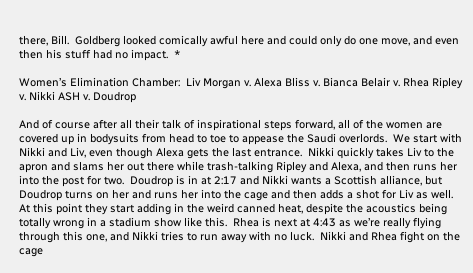there, Bill.  Goldberg looked comically awful here and could only do one move, and even then his stuff had no impact.  *

Women’s Elimination Chamber:  Liv Morgan v. Alexa Bliss v. Bianca Belair v. Rhea Ripley v. Nikki ASH v. Doudrop

And of course after all their talk of inspirational steps forward, all of the women are covered up in bodysuits from head to toe to appease the Saudi overlords.  We start with Nikki and Liv, even though Alexa gets the last entrance.  Nikki quickly takes Liv to the apron and slams her out there while trash-talking Ripley and Alexa, and then runs her into the post for two.  Doudrop is in at 2:17 and Nikki wants a Scottish alliance, but Doudrop turns on her and runs her into the cage and then adds a shot for Liv as well.  At this point they start adding in the weird canned heat, despite the acoustics being totally wrong in a stadium show like this.  Rhea is next at 4:43 as we’re really flying through this one, and Nikki tries to run away with no luck.  Nikki and Rhea fight on the cage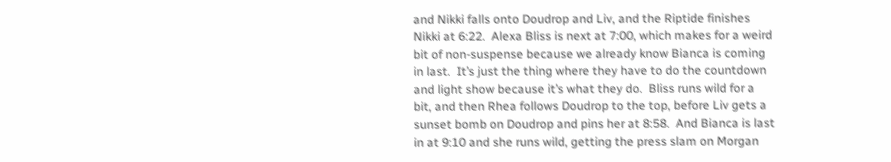and Nikki falls onto Doudrop and Liv, and the Riptide finishes Nikki at 6:22.  Alexa Bliss is next at 7:00, which makes for a weird bit of non-suspense because we already know Bianca is coming in last.  It’s just the thing where they have to do the countdown and light show because it’s what they do.  Bliss runs wild for a bit, and then Rhea follows Doudrop to the top, before Liv gets a sunset bomb on Doudrop and pins her at 8:58.  And Bianca is last in at 9:10 and she runs wild, getting the press slam on Morgan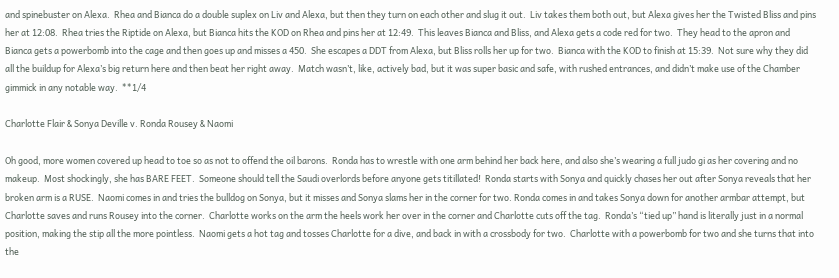and spinebuster on Alexa.  Rhea and Bianca do a double suplex on Liv and Alexa, but then they turn on each other and slug it out.  Liv takes them both out, but Alexa gives her the Twisted Bliss and pins her at 12:08.  Rhea tries the Riptide on Alexa, but Bianca hits the KOD on Rhea and pins her at 12:49.  This leaves Bianca and Bliss, and Alexa gets a code red for two.  They head to the apron and Bianca gets a powerbomb into the cage and then goes up and misses a 450.  She escapes a DDT from Alexa, but Bliss rolls her up for two.  Bianca with the KOD to finish at 15:39.  Not sure why they did all the buildup for Alexa’s big return here and then beat her right away.  Match wasn’t, like, actively bad, but it was super basic and safe, with rushed entrances, and didn’t make use of the Chamber gimmick in any notable way.  **1/4

Charlotte Flair & Sonya Deville v. Ronda Rousey & Naomi

Oh good, more women covered up head to toe so as not to offend the oil barons.  Ronda has to wrestle with one arm behind her back here, and also she’s wearing a full judo gi as her covering and no makeup.  Most shockingly, she has BARE FEET.  Someone should tell the Saudi overlords before anyone gets titillated!  Ronda starts with Sonya and quickly chases her out after Sonya reveals that her broken arm is a RUSE.  Naomi comes in and tries the bulldog on Sonya, but it misses and Sonya slams her in the corner for two. Ronda comes in and takes Sonya down for another armbar attempt, but Charlotte saves and runs Rousey into the corner.  Charlotte works on the arm the heels work her over in the corner and Charlotte cuts off the tag.  Ronda’s “tied up” hand is literally just in a normal position, making the stip all the more pointless.  Naomi gets a hot tag and tosses Charlotte for a dive, and back in with a crossbody for two.  Charlotte with a powerbomb for two and she turns that into the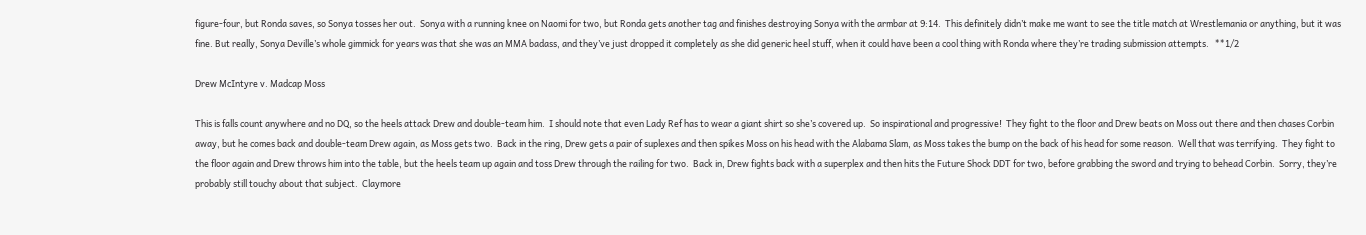figure-four, but Ronda saves, so Sonya tosses her out.  Sonya with a running knee on Naomi for two, but Ronda gets another tag and finishes destroying Sonya with the armbar at 9:14.  This definitely didn’t make me want to see the title match at Wrestlemania or anything, but it was fine. But really, Sonya Deville’s whole gimmick for years was that she was an MMA badass, and they’ve just dropped it completely as she did generic heel stuff, when it could have been a cool thing with Ronda where they’re trading submission attempts.   **1/2

Drew McIntyre v. Madcap Moss

This is falls count anywhere and no DQ, so the heels attack Drew and double-team him.  I should note that even Lady Ref has to wear a giant shirt so she’s covered up.  So inspirational and progressive!  They fight to the floor and Drew beats on Moss out there and then chases Corbin away, but he comes back and double-team Drew again, as Moss gets two.  Back in the ring, Drew gets a pair of suplexes and then spikes Moss on his head with the Alabama Slam, as Moss takes the bump on the back of his head for some reason.  Well that was terrifying.  They fight to the floor again and Drew throws him into the table, but the heels team up again and toss Drew through the railing for two.  Back in, Drew fights back with a superplex and then hits the Future Shock DDT for two, before grabbing the sword and trying to behead Corbin.  Sorry, they’re probably still touchy about that subject.  Claymore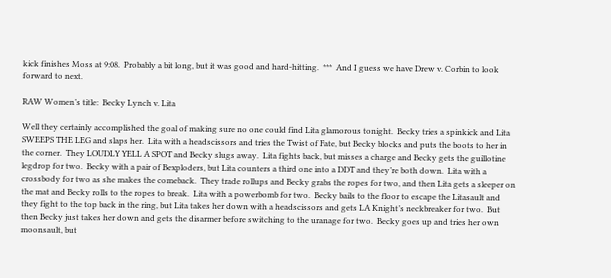kick finishes Moss at 9:08.  Probably a bit long, but it was good and hard-hitting.  ***  And I guess we have Drew v. Corbin to look forward to next.

RAW Women’s title:  Becky Lynch v. Lita

Well they certainly accomplished the goal of making sure no one could find Lita glamorous tonight.  Becky tries a spinkick and Lita SWEEPS THE LEG and slaps her.  Lita with a headscissors and tries the Twist of Fate, but Becky blocks and puts the boots to her in the corner.  They LOUDLY YELL A SPOT and Becky slugs away.  Lita fights back, but misses a charge and Becky gets the guillotine legdrop for two.  Becky with a pair of Bexploders, but Lita counters a third one into a DDT and they’re both down.  Lita with a crossbody for two as she makes the comeback.  They trade rollups and Becky grabs the ropes for two, and then Lita gets a sleeper on the mat and Becky rolls to the ropes to break.  Lita with a powerbomb for two.  Becky bails to the floor to escape the Litasault and they fight to the top back in the ring, but Lita takes her down with a headscissors and gets LA Knight’s neckbreaker for two.  But then Becky just takes her down and gets the disarmer before switching to the uranage for two.  Becky goes up and tries her own moonsault, but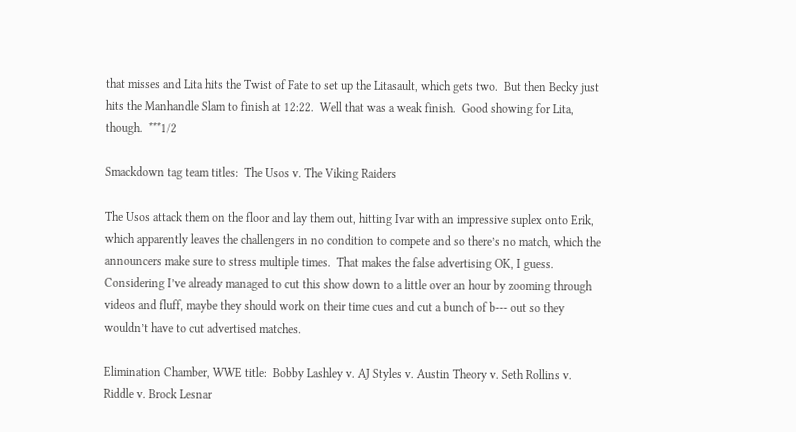that misses and Lita hits the Twist of Fate to set up the Litasault, which gets two.  But then Becky just hits the Manhandle Slam to finish at 12:22.  Well that was a weak finish.  Good showing for Lita, though.  ***1/2

Smackdown tag team titles:  The Usos v. The Viking Raiders

The Usos attack them on the floor and lay them out, hitting Ivar with an impressive suplex onto Erik, which apparently leaves the challengers in no condition to compete and so there’s no match, which the announcers make sure to stress multiple times.  That makes the false advertising OK, I guess.  Considering I’ve already managed to cut this show down to a little over an hour by zooming through videos and fluff, maybe they should work on their time cues and cut a bunch of b--- out so they wouldn’t have to cut advertised matches.

Elimination Chamber, WWE title:  Bobby Lashley v. AJ Styles v. Austin Theory v. Seth Rollins v. Riddle v. Brock Lesnar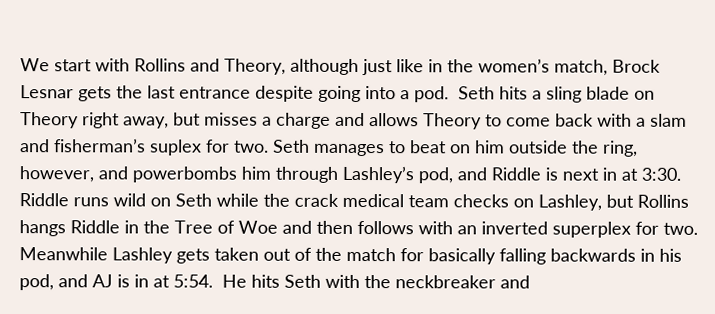We start with Rollins and Theory, although just like in the women’s match, Brock Lesnar gets the last entrance despite going into a pod.  Seth hits a sling blade on Theory right away, but misses a charge and allows Theory to come back with a slam and fisherman’s suplex for two. Seth manages to beat on him outside the ring, however, and powerbombs him through Lashley’s pod, and Riddle is next in at 3:30.   Riddle runs wild on Seth while the crack medical team checks on Lashley, but Rollins hangs Riddle in the Tree of Woe and then follows with an inverted superplex for two.  Meanwhile Lashley gets taken out of the match for basically falling backwards in his pod, and AJ is in at 5:54.  He hits Seth with the neckbreaker and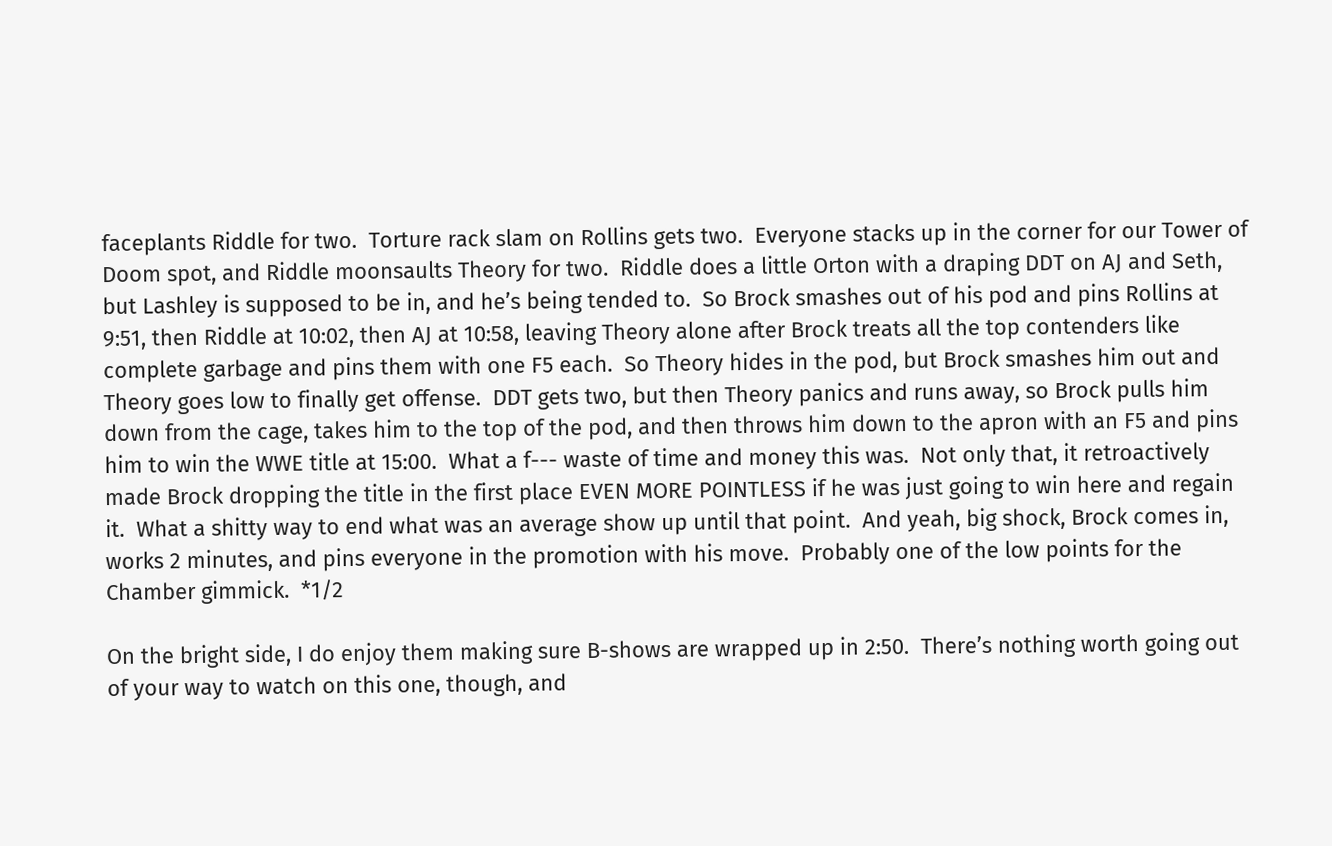faceplants Riddle for two.  Torture rack slam on Rollins gets two.  Everyone stacks up in the corner for our Tower of Doom spot, and Riddle moonsaults Theory for two.  Riddle does a little Orton with a draping DDT on AJ and Seth, but Lashley is supposed to be in, and he’s being tended to.  So Brock smashes out of his pod and pins Rollins at 9:51, then Riddle at 10:02, then AJ at 10:58, leaving Theory alone after Brock treats all the top contenders like complete garbage and pins them with one F5 each.  So Theory hides in the pod, but Brock smashes him out and Theory goes low to finally get offense.  DDT gets two, but then Theory panics and runs away, so Brock pulls him down from the cage, takes him to the top of the pod, and then throws him down to the apron with an F5 and pins him to win the WWE title at 15:00.  What a f--- waste of time and money this was.  Not only that, it retroactively made Brock dropping the title in the first place EVEN MORE POINTLESS if he was just going to win here and regain it.  What a shitty way to end what was an average show up until that point.  And yeah, big shock, Brock comes in, works 2 minutes, and pins everyone in the promotion with his move.  Probably one of the low points for the Chamber gimmick.  *1/2

On the bright side, I do enjoy them making sure B-shows are wrapped up in 2:50.  There’s nothing worth going out of your way to watch on this one, though, and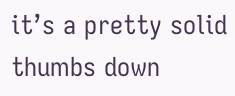it’s a pretty solid thumbs down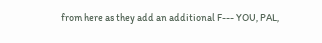from here as they add an additional F--- YOU, PAL,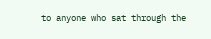to anyone who sat through the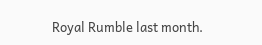Royal Rumble last month.